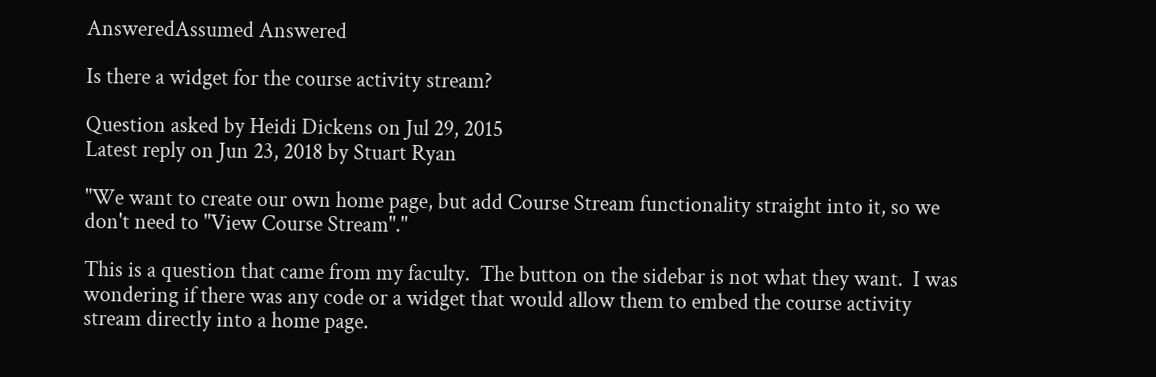AnsweredAssumed Answered

Is there a widget for the course activity stream?

Question asked by Heidi Dickens on Jul 29, 2015
Latest reply on Jun 23, 2018 by Stuart Ryan

"We want to create our own home page, but add Course Stream functionality straight into it, so we don't need to "View Course Stream"."

This is a question that came from my faculty.  The button on the sidebar is not what they want.  I was wondering if there was any code or a widget that would allow them to embed the course activity stream directly into a home page.